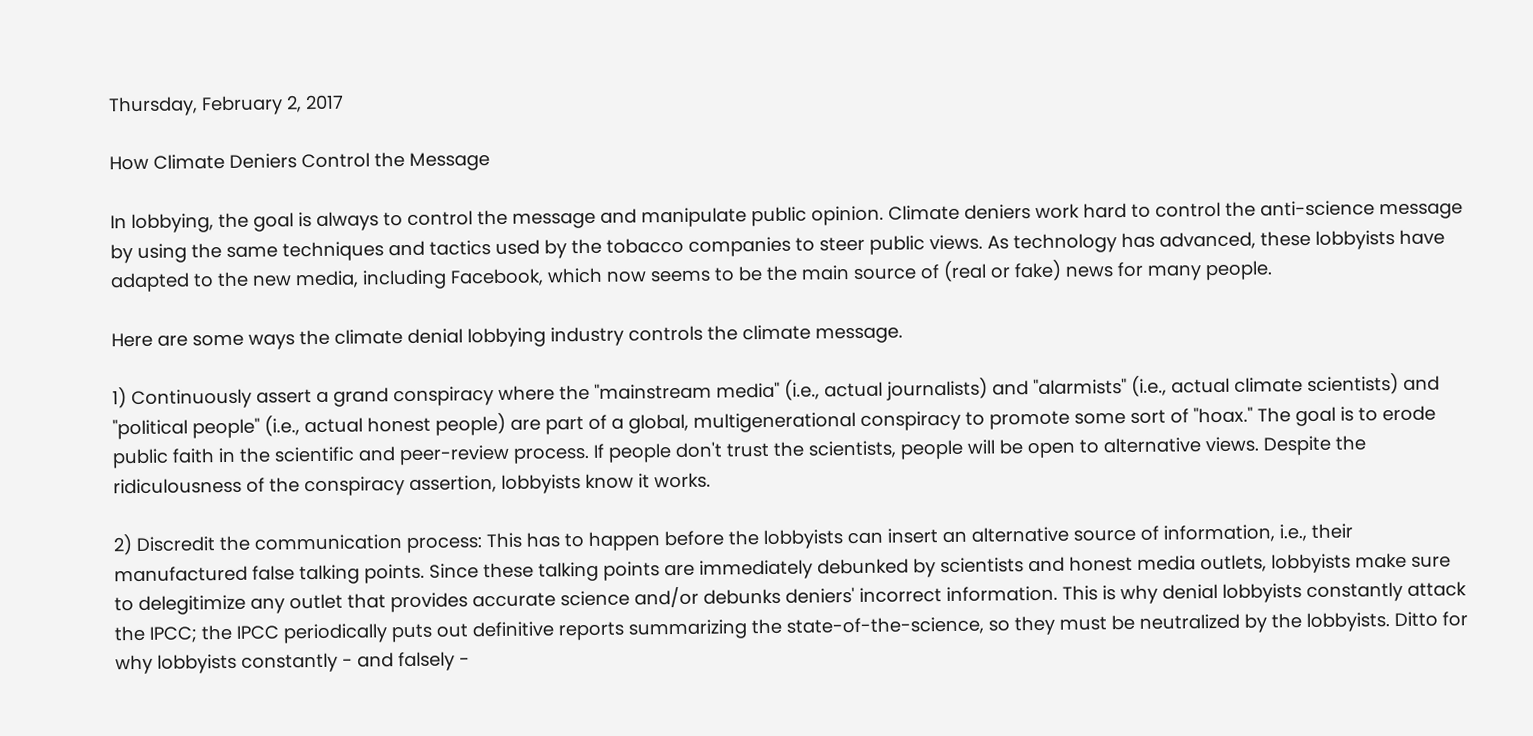Thursday, February 2, 2017

How Climate Deniers Control the Message

In lobbying, the goal is always to control the message and manipulate public opinion. Climate deniers work hard to control the anti-science message by using the same techniques and tactics used by the tobacco companies to steer public views. As technology has advanced, these lobbyists have adapted to the new media, including Facebook, which now seems to be the main source of (real or fake) news for many people.

Here are some ways the climate denial lobbying industry controls the climate message.

1) Continuously assert a grand conspiracy where the "mainstream media" (i.e., actual journalists) and "alarmists" (i.e., actual climate scientists) and "political people" (i.e., actual honest people) are part of a global, multigenerational conspiracy to promote some sort of "hoax." The goal is to erode public faith in the scientific and peer-review process. If people don't trust the scientists, people will be open to alternative views. Despite the ridiculousness of the conspiracy assertion, lobbyists know it works.

2) Discredit the communication process: This has to happen before the lobbyists can insert an alternative source of information, i.e., their manufactured false talking points. Since these talking points are immediately debunked by scientists and honest media outlets, lobbyists make sure to delegitimize any outlet that provides accurate science and/or debunks deniers' incorrect information. This is why denial lobbyists constantly attack the IPCC; the IPCC periodically puts out definitive reports summarizing the state-of-the-science, so they must be neutralized by the lobbyists. Ditto for why lobbyists constantly - and falsely -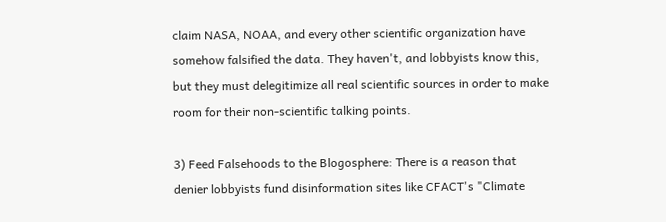claim NASA, NOAA, and every other scientific organization have somehow falsified the data. They haven't, and lobbyists know this, but they must delegitimize all real scientific sources in order to make room for their non-scientific talking points.

3) Feed Falsehoods to the Blogosphere: There is a reason that denier lobbyists fund disinformation sites like CFACT's "Climate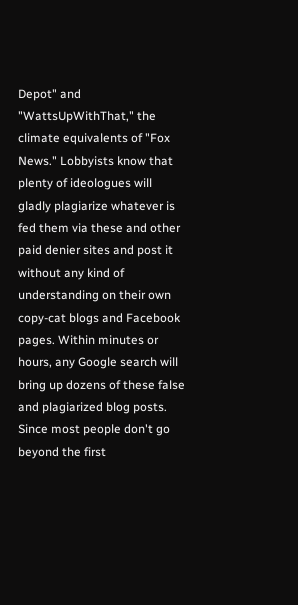Depot" and "WattsUpWithThat," the climate equivalents of "Fox News." Lobbyists know that plenty of ideologues will gladly plagiarize whatever is fed them via these and other paid denier sites and post it without any kind of understanding on their own copy-cat blogs and Facebook pages. Within minutes or hours, any Google search will bring up dozens of these false and plagiarized blog posts. Since most people don't go beyond the first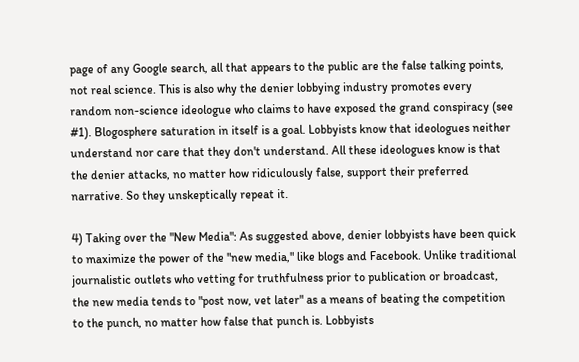page of any Google search, all that appears to the public are the false talking points, not real science. This is also why the denier lobbying industry promotes every random non-science ideologue who claims to have exposed the grand conspiracy (see #1). Blogosphere saturation in itself is a goal. Lobbyists know that ideologues neither understand nor care that they don't understand. All these ideologues know is that the denier attacks, no matter how ridiculously false, support their preferred narrative. So they unskeptically repeat it.

4) Taking over the "New Media": As suggested above, denier lobbyists have been quick to maximize the power of the "new media," like blogs and Facebook. Unlike traditional journalistic outlets who vetting for truthfulness prior to publication or broadcast, the new media tends to "post now, vet later" as a means of beating the competition to the punch, no matter how false that punch is. Lobbyists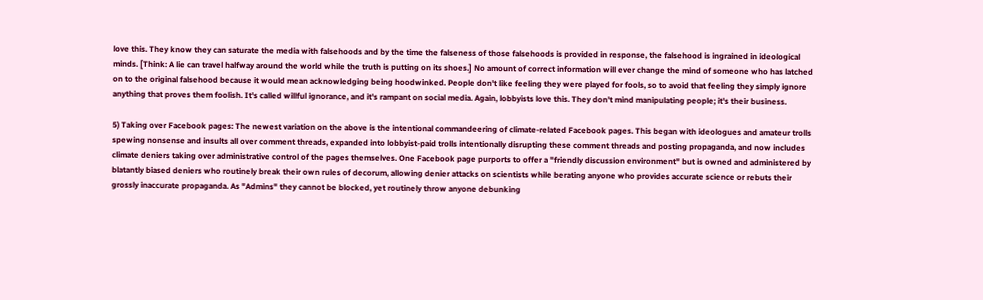love this. They know they can saturate the media with falsehoods and by the time the falseness of those falsehoods is provided in response, the falsehood is ingrained in ideological minds. [Think: A lie can travel halfway around the world while the truth is putting on its shoes.] No amount of correct information will ever change the mind of someone who has latched on to the original falsehood because it would mean acknowledging being hoodwinked. People don't like feeling they were played for fools, so to avoid that feeling they simply ignore anything that proves them foolish. It's called willful ignorance, and it's rampant on social media. Again, lobbyists love this. They don't mind manipulating people; it's their business.

5) Taking over Facebook pages: The newest variation on the above is the intentional commandeering of climate-related Facebook pages. This began with ideologues and amateur trolls spewing nonsense and insults all over comment threads, expanded into lobbyist-paid trolls intentionally disrupting these comment threads and posting propaganda, and now includes climate deniers taking over administrative control of the pages themselves. One Facebook page purports to offer a "friendly discussion environment" but is owned and administered by blatantly biased deniers who routinely break their own rules of decorum, allowing denier attacks on scientists while berating anyone who provides accurate science or rebuts their grossly inaccurate propaganda. As "Admins" they cannot be blocked, yet routinely throw anyone debunking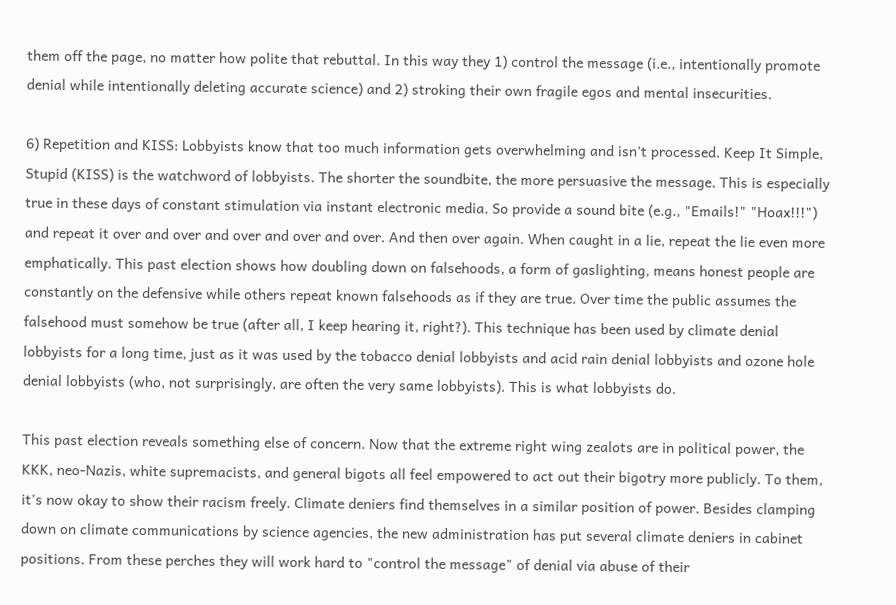them off the page, no matter how polite that rebuttal. In this way they 1) control the message (i.e., intentionally promote denial while intentionally deleting accurate science) and 2) stroking their own fragile egos and mental insecurities.

6) Repetition and KISS: Lobbyists know that too much information gets overwhelming and isn't processed. Keep It Simple, Stupid (KISS) is the watchword of lobbyists. The shorter the soundbite, the more persuasive the message. This is especially true in these days of constant stimulation via instant electronic media. So provide a sound bite (e.g., "Emails!" "Hoax!!!") and repeat it over and over and over and over and over. And then over again. When caught in a lie, repeat the lie even more emphatically. This past election shows how doubling down on falsehoods, a form of gaslighting, means honest people are constantly on the defensive while others repeat known falsehoods as if they are true. Over time the public assumes the falsehood must somehow be true (after all, I keep hearing it, right?). This technique has been used by climate denial lobbyists for a long time, just as it was used by the tobacco denial lobbyists and acid rain denial lobbyists and ozone hole denial lobbyists (who, not surprisingly, are often the very same lobbyists). This is what lobbyists do.

This past election reveals something else of concern. Now that the extreme right wing zealots are in political power, the KKK, neo-Nazis, white supremacists, and general bigots all feel empowered to act out their bigotry more publicly. To them, it's now okay to show their racism freely. Climate deniers find themselves in a similar position of power. Besides clamping down on climate communications by science agencies, the new administration has put several climate deniers in cabinet positions. From these perches they will work hard to "control the message" of denial via abuse of their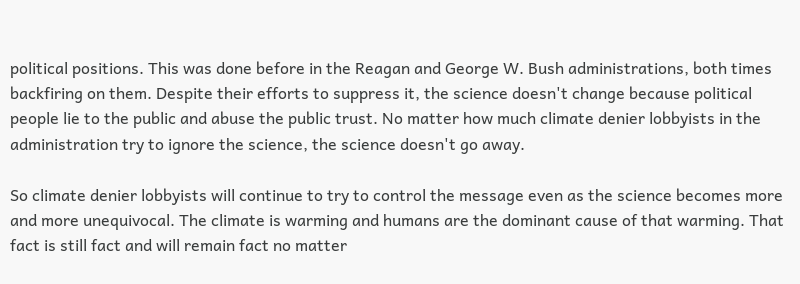political positions. This was done before in the Reagan and George W. Bush administrations, both times backfiring on them. Despite their efforts to suppress it, the science doesn't change because political people lie to the public and abuse the public trust. No matter how much climate denier lobbyists in the administration try to ignore the science, the science doesn't go away.

So climate denier lobbyists will continue to try to control the message even as the science becomes more and more unequivocal. The climate is warming and humans are the dominant cause of that warming. That fact is still fact and will remain fact no matter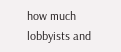how much lobbyists and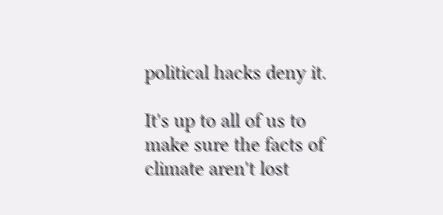political hacks deny it.

It's up to all of us to make sure the facts of climate aren't lost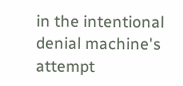in the intentional denial machine's attempt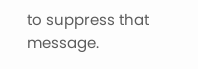to suppress that message.